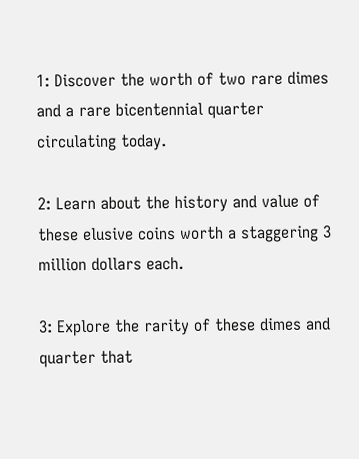1: Discover the worth of two rare dimes and a rare bicentennial quarter circulating today.

2: Learn about the history and value of these elusive coins worth a staggering 3 million dollars each.

3: Explore the rarity of these dimes and quarter that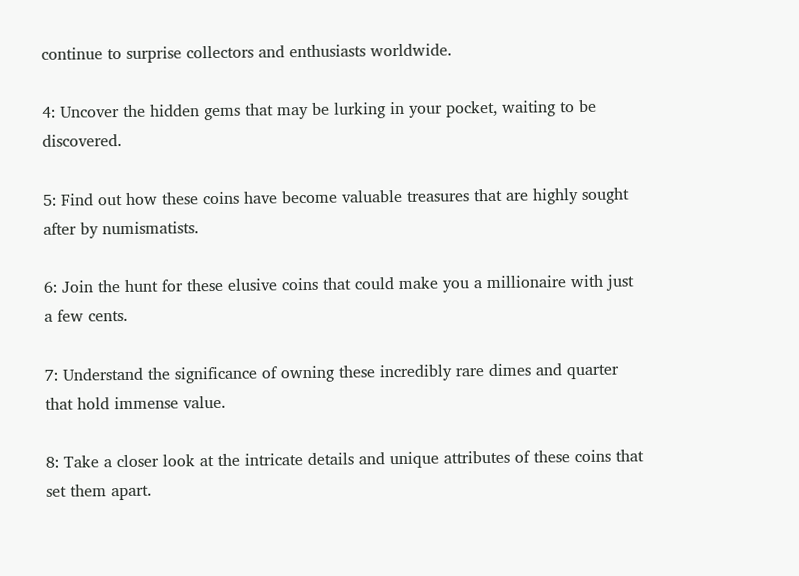continue to surprise collectors and enthusiasts worldwide.

4: Uncover the hidden gems that may be lurking in your pocket, waiting to be discovered.

5: Find out how these coins have become valuable treasures that are highly sought after by numismatists.

6: Join the hunt for these elusive coins that could make you a millionaire with just a few cents.

7: Understand the significance of owning these incredibly rare dimes and quarter that hold immense value.

8: Take a closer look at the intricate details and unique attributes of these coins that set them apart.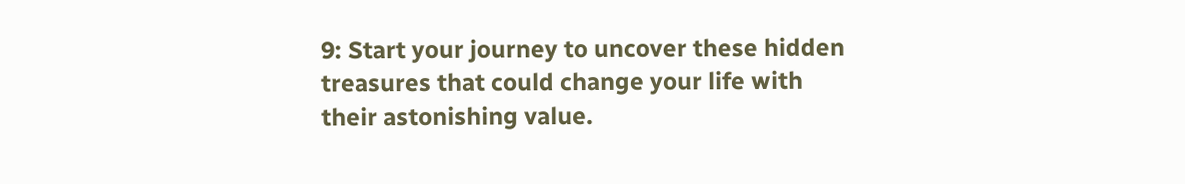9: Start your journey to uncover these hidden treasures that could change your life with their astonishing value.